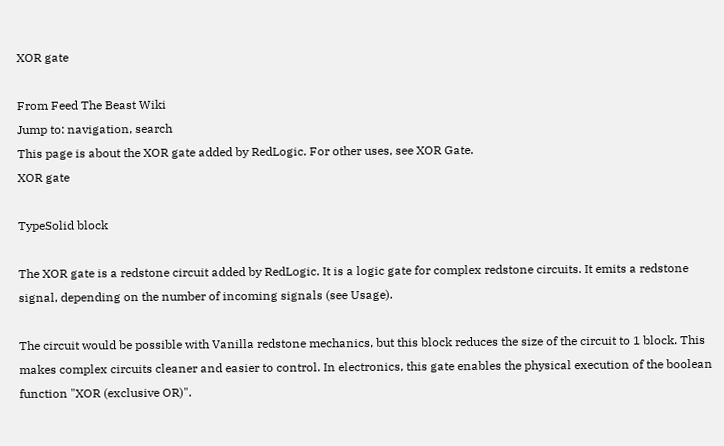XOR gate

From Feed The Beast Wiki
Jump to: navigation, search
This page is about the XOR gate added by RedLogic. For other uses, see XOR Gate.
XOR gate

TypeSolid block

The XOR gate is a redstone circuit added by RedLogic. It is a logic gate for complex redstone circuits. It emits a redstone signal, depending on the number of incoming signals (see Usage).

The circuit would be possible with Vanilla redstone mechanics, but this block reduces the size of the circuit to 1 block. This makes complex circuits cleaner and easier to control. In electronics, this gate enables the physical execution of the boolean function "XOR (exclusive OR)".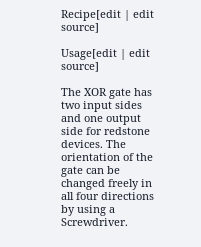Recipe[edit | edit source]

Usage[edit | edit source]

The XOR gate has two input sides and one output side for redstone devices. The orientation of the gate can be changed freely in all four directions by using a Screwdriver.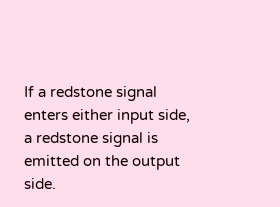If a redstone signal enters either input side, a redstone signal is emitted on the output side.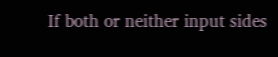If both or neither input sides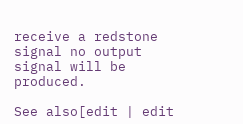receive a redstone signal no output signal will be produced.

See also[edit | edit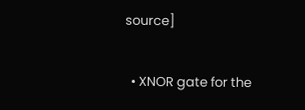source]

  • XNOR gate for the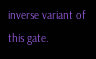inverse variant of this gate.